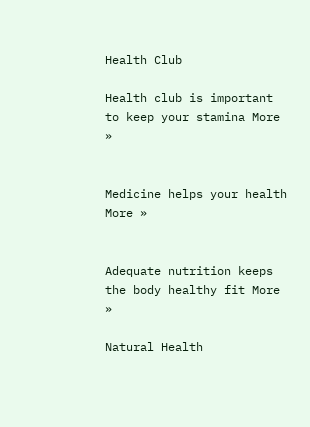Health Club

Health club is important to keep your stamina More »


Medicine helps your health More »


Adequate nutrition keeps the body healthy fit More »

Natural Health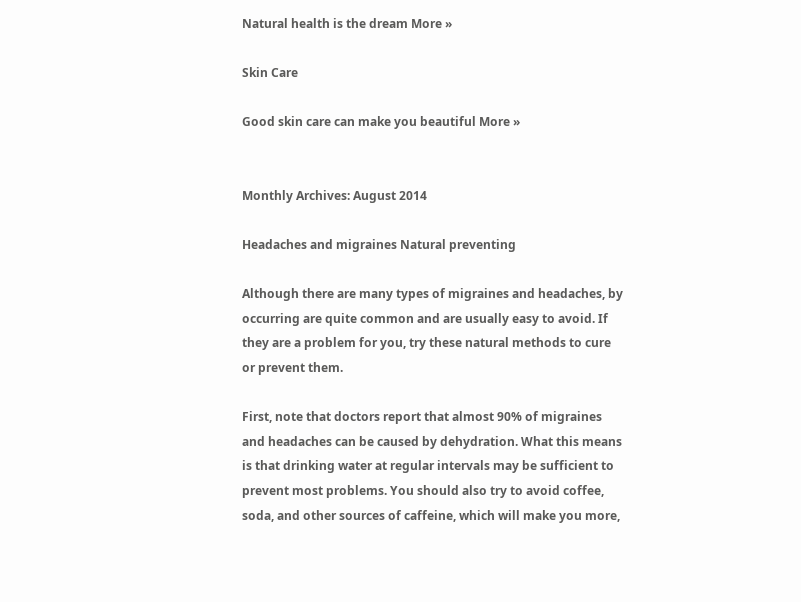Natural health is the dream More »

Skin Care

Good skin care can make you beautiful More »


Monthly Archives: August 2014

Headaches and migraines Natural preventing

Although there are many types of migraines and headaches, by occurring are quite common and are usually easy to avoid. If they are a problem for you, try these natural methods to cure or prevent them.

First, note that doctors report that almost 90% of migraines and headaches can be caused by dehydration. What this means is that drinking water at regular intervals may be sufficient to prevent most problems. You should also try to avoid coffee, soda, and other sources of caffeine, which will make you more,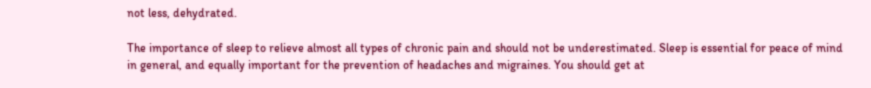not less, dehydrated.

The importance of sleep to relieve almost all types of chronic pain and should not be underestimated. Sleep is essential for peace of mind in general, and equally important for the prevention of headaches and migraines. You should get at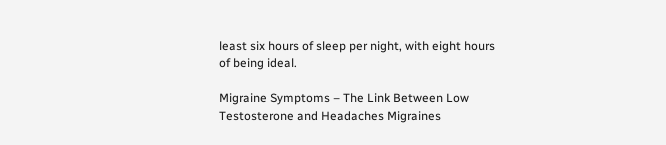least six hours of sleep per night, with eight hours of being ideal.

Migraine Symptoms – The Link Between Low Testosterone and Headaches Migraines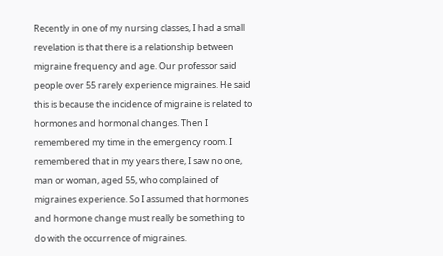Recently in one of my nursing classes, I had a small revelation is that there is a relationship between migraine frequency and age. Our professor said people over 55 rarely experience migraines. He said this is because the incidence of migraine is related to hormones and hormonal changes. Then I remembered my time in the emergency room. I remembered that in my years there, I saw no one, man or woman, aged 55, who complained of migraines experience. So I assumed that hormones and hormone change must really be something to do with the occurrence of migraines.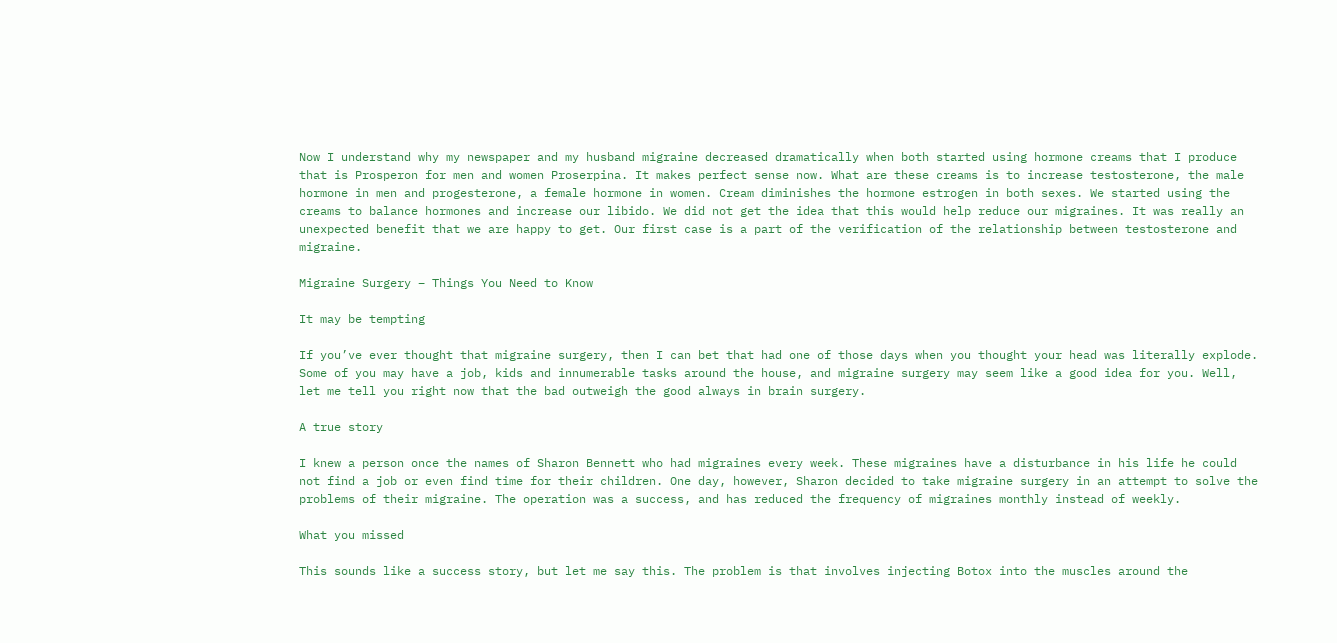Now I understand why my newspaper and my husband migraine decreased dramatically when both started using hormone creams that I produce that is Prosperon for men and women Proserpina. It makes perfect sense now. What are these creams is to increase testosterone, the male hormone in men and progesterone, a female hormone in women. Cream diminishes the hormone estrogen in both sexes. We started using the creams to balance hormones and increase our libido. We did not get the idea that this would help reduce our migraines. It was really an unexpected benefit that we are happy to get. Our first case is a part of the verification of the relationship between testosterone and migraine.

Migraine Surgery – Things You Need to Know

It may be tempting

If you’ve ever thought that migraine surgery, then I can bet that had one of those days when you thought your head was literally explode. Some of you may have a job, kids and innumerable tasks around the house, and migraine surgery may seem like a good idea for you. Well, let me tell you right now that the bad outweigh the good always in brain surgery.

A true story

I knew a person once the names of Sharon Bennett who had migraines every week. These migraines have a disturbance in his life he could not find a job or even find time for their children. One day, however, Sharon decided to take migraine surgery in an attempt to solve the problems of their migraine. The operation was a success, and has reduced the frequency of migraines monthly instead of weekly.

What you missed

This sounds like a success story, but let me say this. The problem is that involves injecting Botox into the muscles around the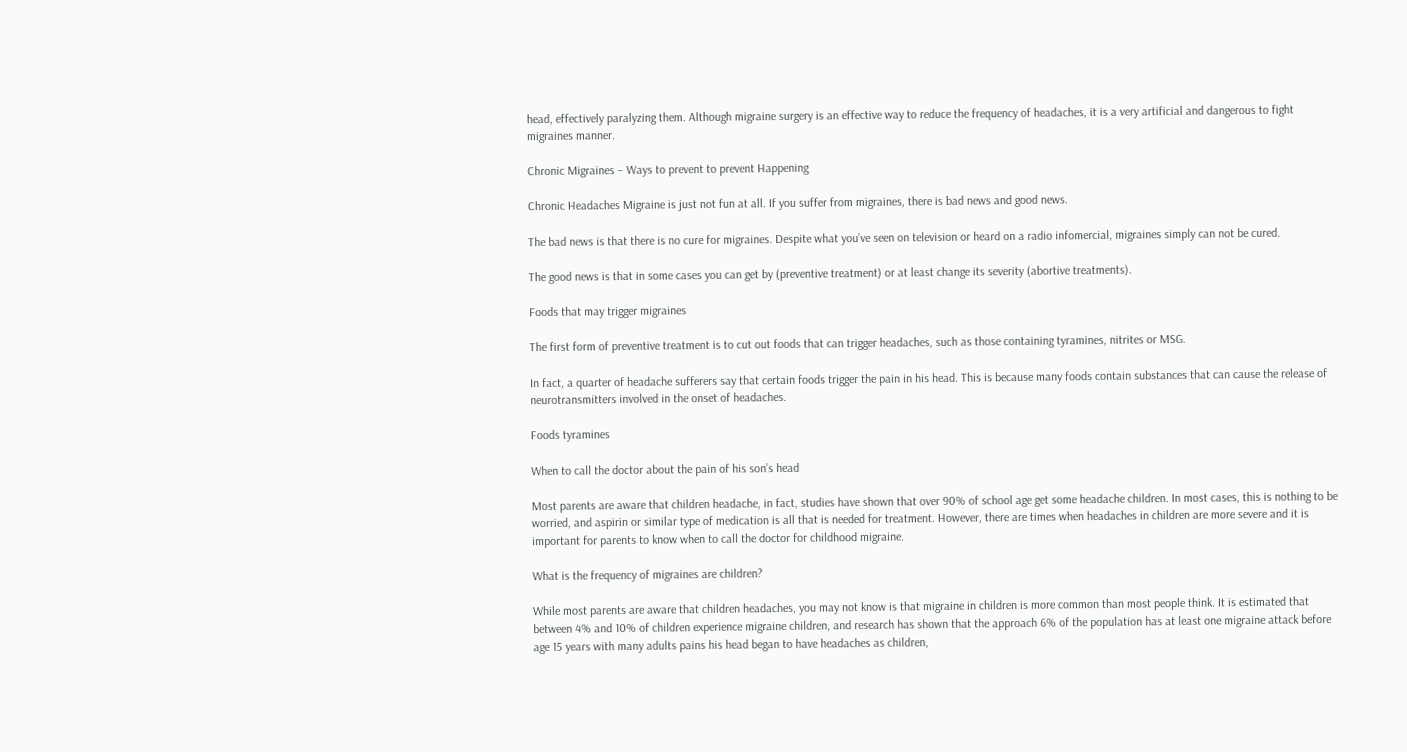head, effectively paralyzing them. Although migraine surgery is an effective way to reduce the frequency of headaches, it is a very artificial and dangerous to fight migraines manner.

Chronic Migraines – Ways to prevent to prevent Happening

Chronic Headaches Migraine is just not fun at all. If you suffer from migraines, there is bad news and good news.

The bad news is that there is no cure for migraines. Despite what you’ve seen on television or heard on a radio infomercial, migraines simply can not be cured.

The good news is that in some cases you can get by (preventive treatment) or at least change its severity (abortive treatments).

Foods that may trigger migraines

The first form of preventive treatment is to cut out foods that can trigger headaches, such as those containing tyramines, nitrites or MSG.

In fact, a quarter of headache sufferers say that certain foods trigger the pain in his head. This is because many foods contain substances that can cause the release of neurotransmitters involved in the onset of headaches.

Foods tyramines

When to call the doctor about the pain of his son’s head

Most parents are aware that children headache, in fact, studies have shown that over 90% of school age get some headache children. In most cases, this is nothing to be worried, and aspirin or similar type of medication is all that is needed for treatment. However, there are times when headaches in children are more severe and it is important for parents to know when to call the doctor for childhood migraine.

What is the frequency of migraines are children?

While most parents are aware that children headaches, you may not know is that migraine in children is more common than most people think. It is estimated that between 4% and 10% of children experience migraine children, and research has shown that the approach 6% of the population has at least one migraine attack before age 15 years with many adults pains his head began to have headaches as children,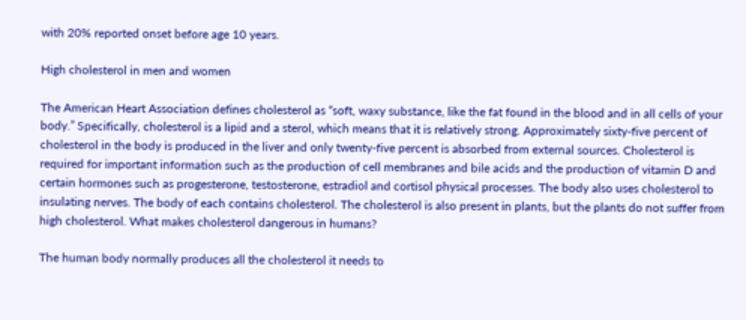with 20% reported onset before age 10 years.

High cholesterol in men and women

The American Heart Association defines cholesterol as “soft, waxy substance, like the fat found in the blood and in all cells of your body.” Specifically, cholesterol is a lipid and a sterol, which means that it is relatively strong. Approximately sixty-five percent of cholesterol in the body is produced in the liver and only twenty-five percent is absorbed from external sources. Cholesterol is required for important information such as the production of cell membranes and bile acids and the production of vitamin D and certain hormones such as progesterone, testosterone, estradiol and cortisol physical processes. The body also uses cholesterol to insulating nerves. The body of each contains cholesterol. The cholesterol is also present in plants, but the plants do not suffer from high cholesterol. What makes cholesterol dangerous in humans?

The human body normally produces all the cholesterol it needs to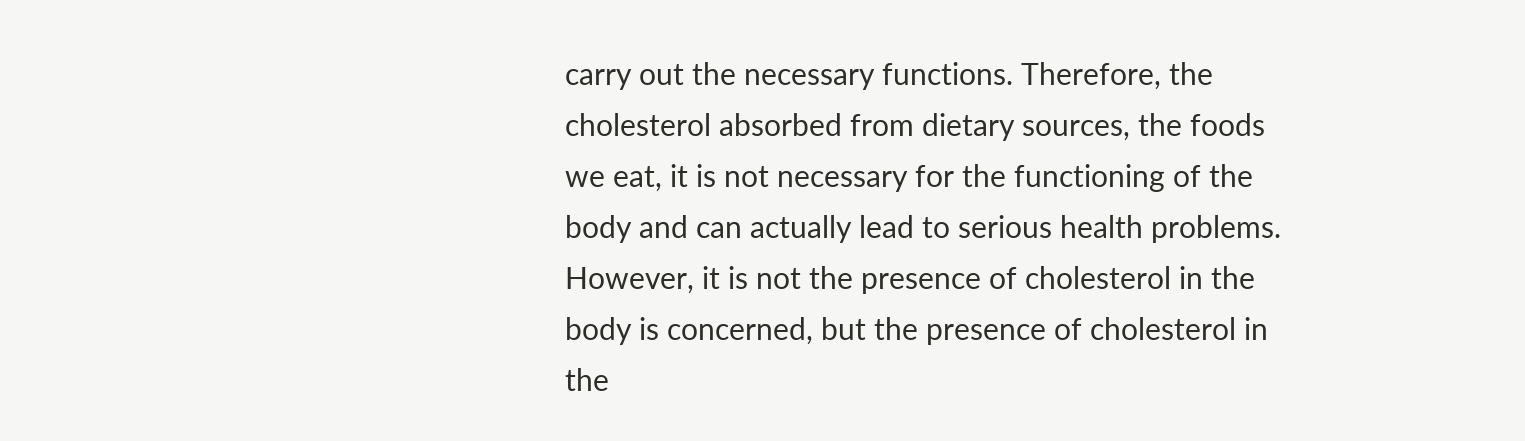carry out the necessary functions. Therefore, the cholesterol absorbed from dietary sources, the foods we eat, it is not necessary for the functioning of the body and can actually lead to serious health problems. However, it is not the presence of cholesterol in the body is concerned, but the presence of cholesterol in the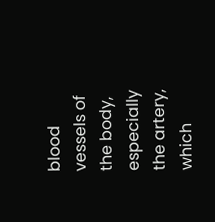blood vessels of the body, especially the artery, which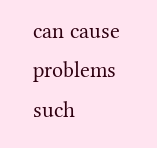can cause problems such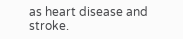as heart disease and stroke.